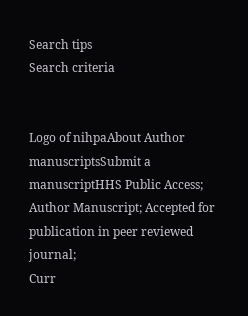Search tips
Search criteria


Logo of nihpaAbout Author manuscriptsSubmit a manuscriptHHS Public Access; Author Manuscript; Accepted for publication in peer reviewed journal;
Curr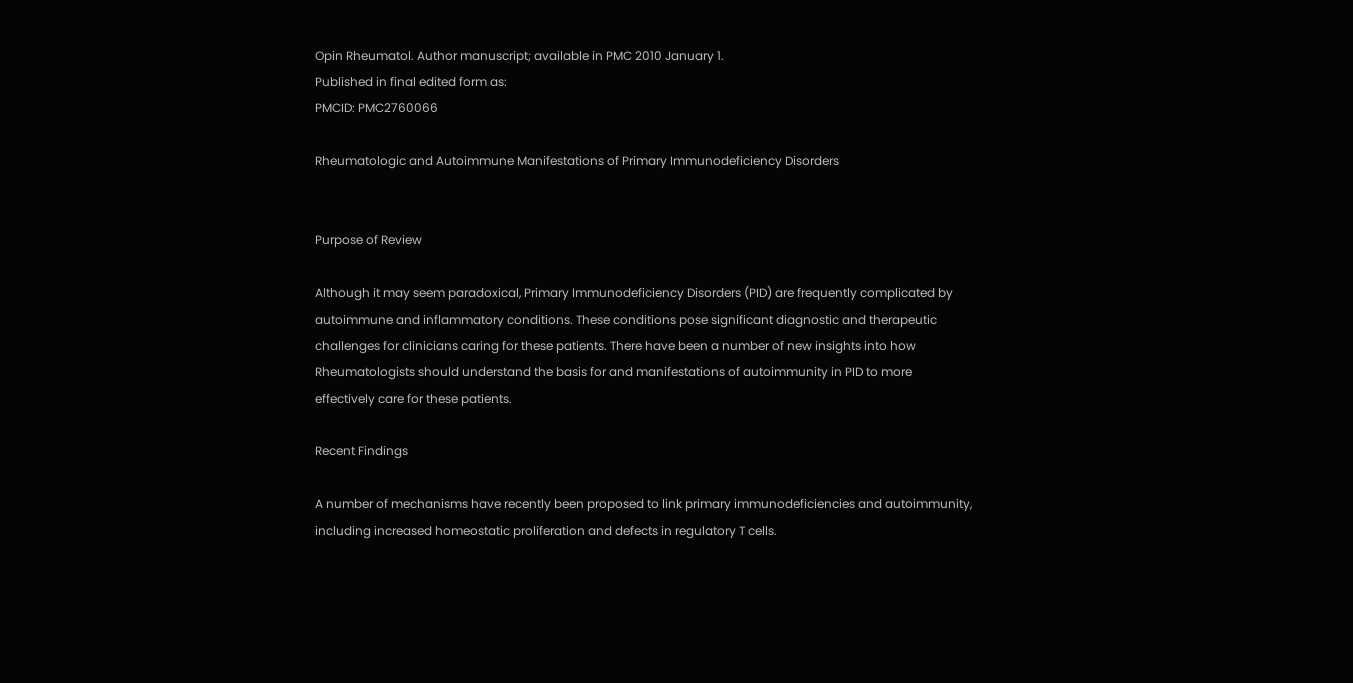Opin Rheumatol. Author manuscript; available in PMC 2010 January 1.
Published in final edited form as:
PMCID: PMC2760066

Rheumatologic and Autoimmune Manifestations of Primary Immunodeficiency Disorders


Purpose of Review

Although it may seem paradoxical, Primary Immunodeficiency Disorders (PID) are frequently complicated by autoimmune and inflammatory conditions. These conditions pose significant diagnostic and therapeutic challenges for clinicians caring for these patients. There have been a number of new insights into how Rheumatologists should understand the basis for and manifestations of autoimmunity in PID to more effectively care for these patients.

Recent Findings

A number of mechanisms have recently been proposed to link primary immunodeficiencies and autoimmunity, including increased homeostatic proliferation and defects in regulatory T cells.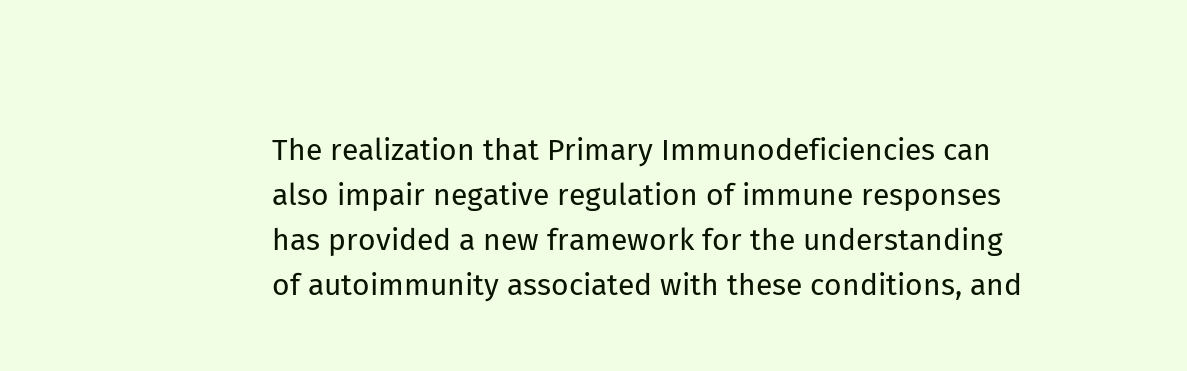The realization that Primary Immunodeficiencies can also impair negative regulation of immune responses has provided a new framework for the understanding of autoimmunity associated with these conditions, and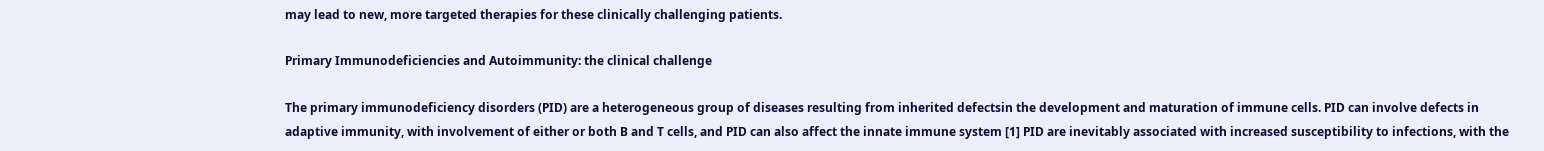may lead to new, more targeted therapies for these clinically challenging patients.

Primary Immunodeficiencies and Autoimmunity: the clinical challenge

The primary immunodeficiency disorders (PID) are a heterogeneous group of diseases resulting from inherited defectsin the development and maturation of immune cells. PID can involve defects in adaptive immunity, with involvement of either or both B and T cells, and PID can also affect the innate immune system [1] PID are inevitably associated with increased susceptibility to infections, with the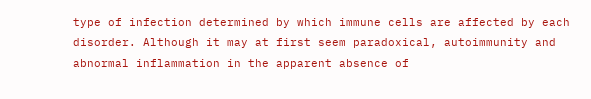type of infection determined by which immune cells are affected by each disorder. Although it may at first seem paradoxical, autoimmunity and abnormal inflammation in the apparent absence of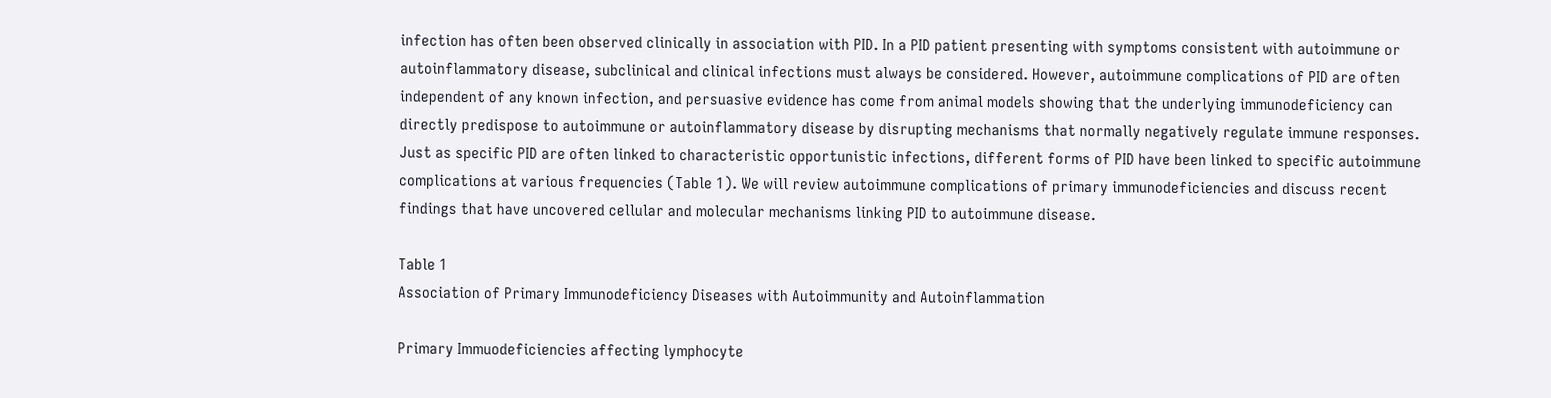infection has often been observed clinically in association with PID. In a PID patient presenting with symptoms consistent with autoimmune or autoinflammatory disease, subclinical and clinical infections must always be considered. However, autoimmune complications of PID are often independent of any known infection, and persuasive evidence has come from animal models showing that the underlying immunodeficiency can directly predispose to autoimmune or autoinflammatory disease by disrupting mechanisms that normally negatively regulate immune responses. Just as specific PID are often linked to characteristic opportunistic infections, different forms of PID have been linked to specific autoimmune complications at various frequencies (Table 1). We will review autoimmune complications of primary immunodeficiencies and discuss recent findings that have uncovered cellular and molecular mechanisms linking PID to autoimmune disease.

Table 1
Association of Primary Immunodeficiency Diseases with Autoimmunity and Autoinflammation

Primary Immuodeficiencies affecting lymphocyte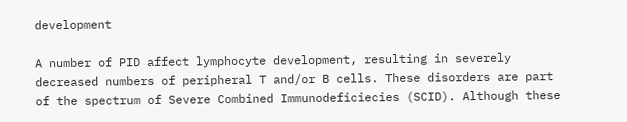development

A number of PID affect lymphocyte development, resulting in severely decreased numbers of peripheral T and/or B cells. These disorders are part of the spectrum of Severe Combined Immunodeficiecies (SCID). Although these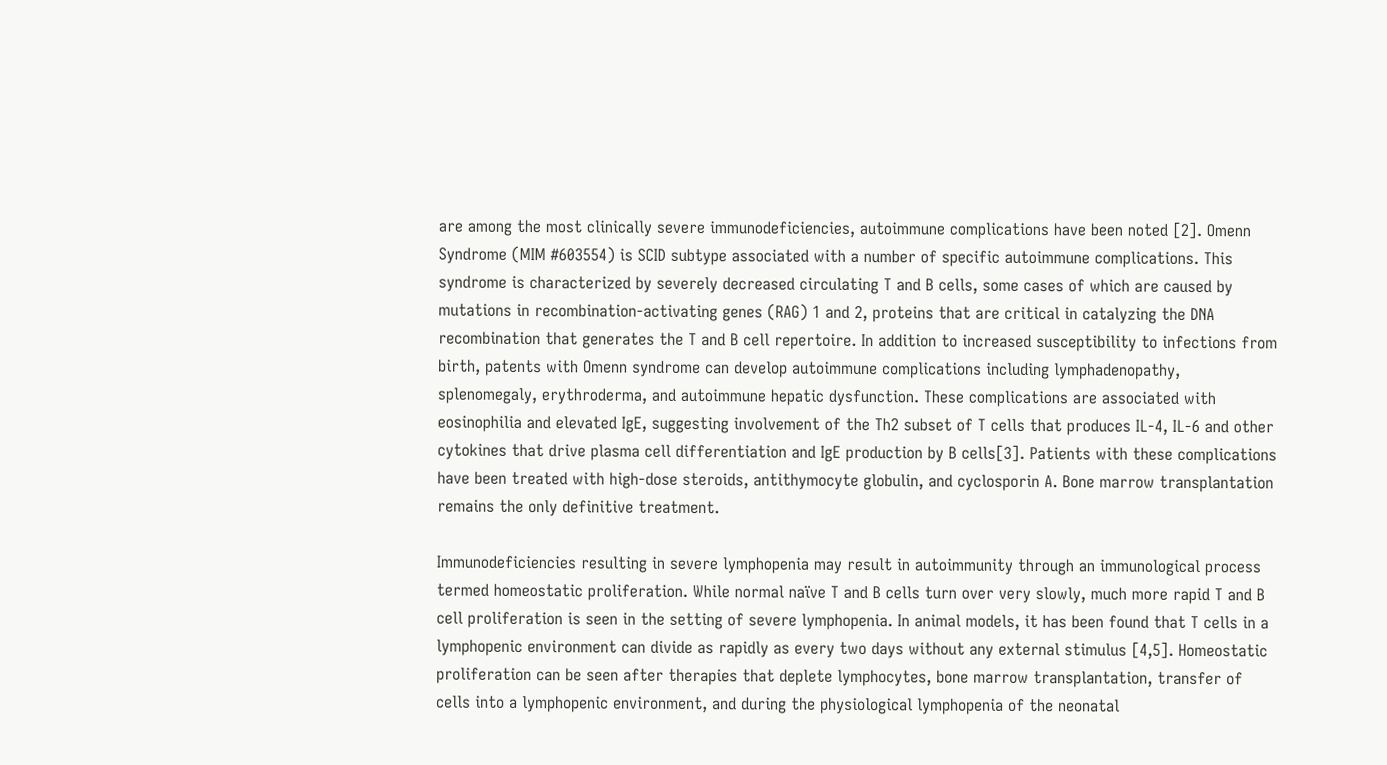are among the most clinically severe immunodeficiencies, autoimmune complications have been noted [2]. Omenn Syndrome (MIM #603554) is SCID subtype associated with a number of specific autoimmune complications. This syndrome is characterized by severely decreased circulating T and B cells, some cases of which are caused by mutations in recombination-activating genes (RAG) 1 and 2, proteins that are critical in catalyzing the DNA recombination that generates the T and B cell repertoire. In addition to increased susceptibility to infections from birth, patents with Omenn syndrome can develop autoimmune complications including lymphadenopathy, splenomegaly, erythroderma, and autoimmune hepatic dysfunction. These complications are associated with eosinophilia and elevated IgE, suggesting involvement of the Th2 subset of T cells that produces IL-4, IL-6 and other cytokines that drive plasma cell differentiation and IgE production by B cells[3]. Patients with these complications have been treated with high-dose steroids, antithymocyte globulin, and cyclosporin A. Bone marrow transplantation remains the only definitive treatment.

Immunodeficiencies resulting in severe lymphopenia may result in autoimmunity through an immunological process termed homeostatic proliferation. While normal naïve T and B cells turn over very slowly, much more rapid T and B cell proliferation is seen in the setting of severe lymphopenia. In animal models, it has been found that T cells in a lymphopenic environment can divide as rapidly as every two days without any external stimulus [4,5]. Homeostatic proliferation can be seen after therapies that deplete lymphocytes, bone marrow transplantation, transfer of cells into a lymphopenic environment, and during the physiological lymphopenia of the neonatal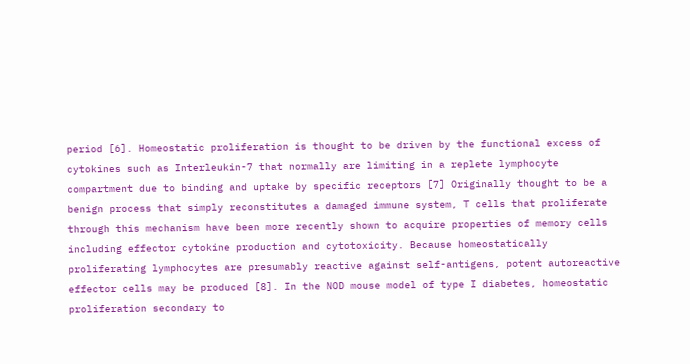period [6]. Homeostatic proliferation is thought to be driven by the functional excess of cytokines such as Interleukin-7 that normally are limiting in a replete lymphocyte compartment due to binding and uptake by specific receptors [7] Originally thought to be a benign process that simply reconstitutes a damaged immune system, T cells that proliferate through this mechanism have been more recently shown to acquire properties of memory cells including effector cytokine production and cytotoxicity. Because homeostatically proliferating lymphocytes are presumably reactive against self-antigens, potent autoreactive effector cells may be produced [8]. In the NOD mouse model of type I diabetes, homeostatic proliferation secondary to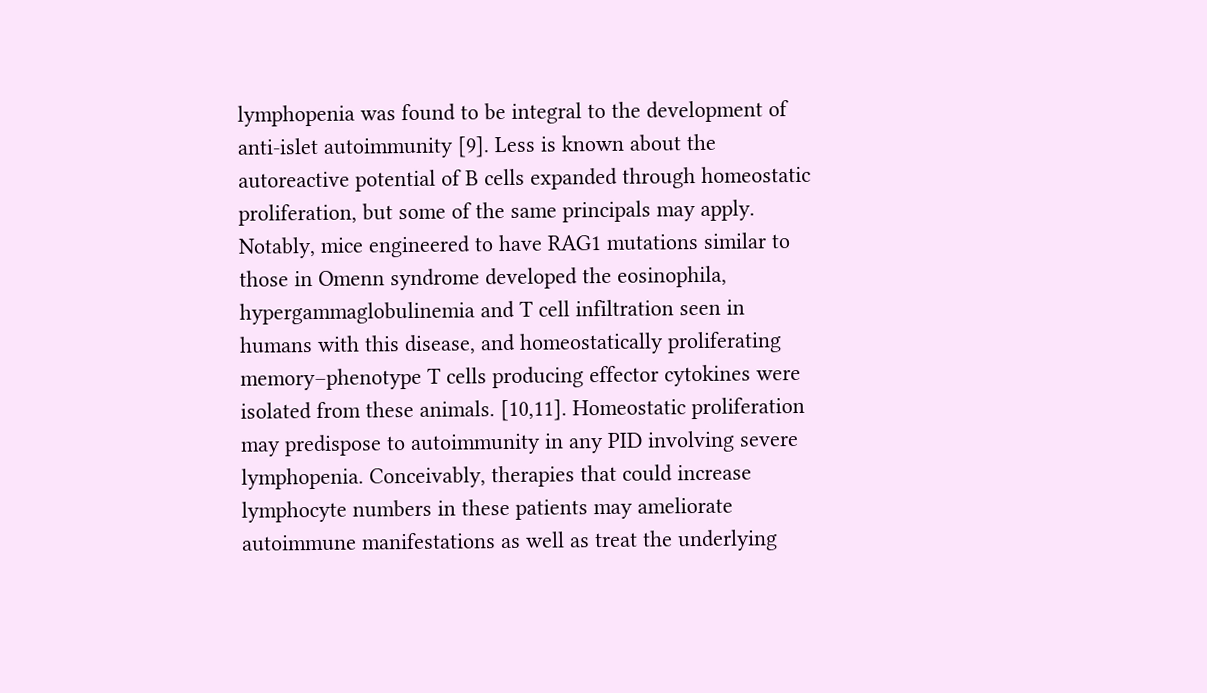lymphopenia was found to be integral to the development of anti-islet autoimmunity [9]. Less is known about the autoreactive potential of B cells expanded through homeostatic proliferation, but some of the same principals may apply. Notably, mice engineered to have RAG1 mutations similar to those in Omenn syndrome developed the eosinophila, hypergammaglobulinemia and T cell infiltration seen in humans with this disease, and homeostatically proliferating memory–phenotype T cells producing effector cytokines were isolated from these animals. [10,11]. Homeostatic proliferation may predispose to autoimmunity in any PID involving severe lymphopenia. Conceivably, therapies that could increase lymphocyte numbers in these patients may ameliorate autoimmune manifestations as well as treat the underlying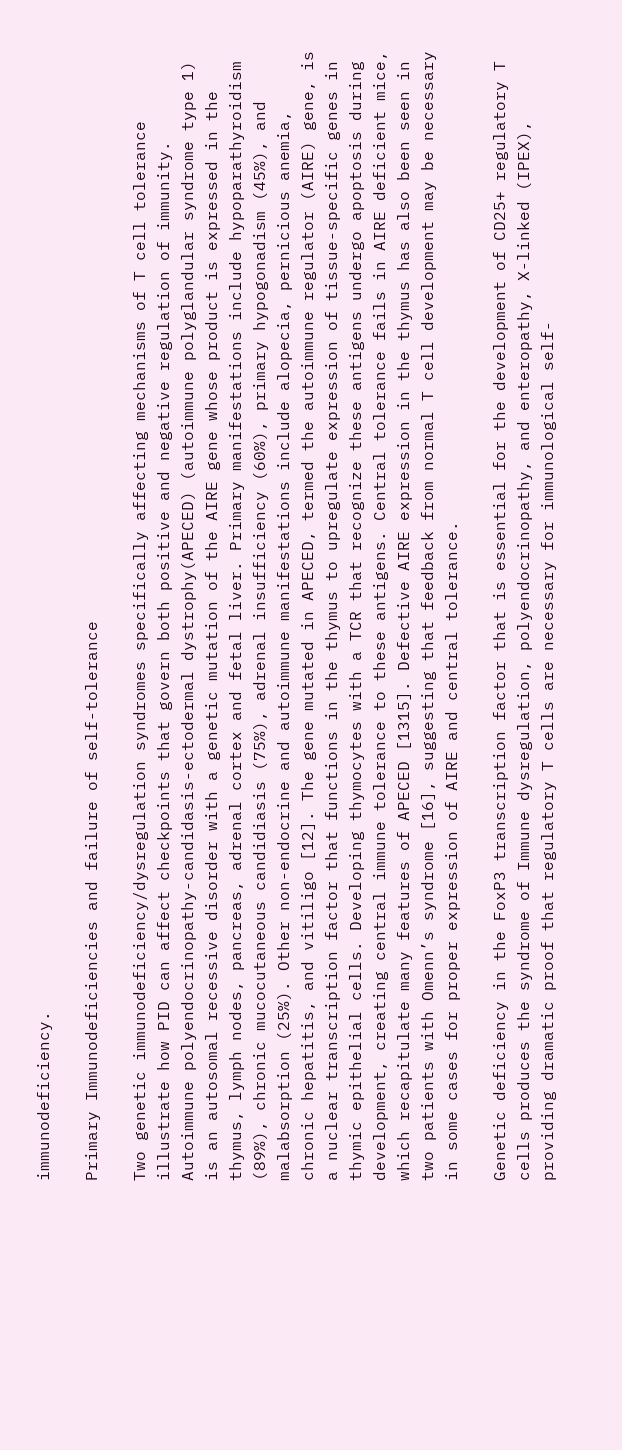immunodeficiency.

Primary Immunodeficiencies and failure of self-tolerance

Two genetic immunodeficiency/dysregulation syndromes specifically affecting mechanisms of T cell tolerance illustrate how PID can affect checkpoints that govern both positive and negative regulation of immunity. Autoimmune polyendocrinopathy-candidasis-ectodermal dystrophy(APECED) (autoimmune polyglandular syndrome type 1) is an autosomal recessive disorder with a genetic mutation of the AIRE gene whose product is expressed in the thymus, lymph nodes, pancreas, adrenal cortex and fetal liver. Primary manifestations include hypoparathyroidism (89%), chronic mucocutaneous candidiasis (75%), adrenal insufficiency (60%), primary hypogonadism (45%), and malabsorption (25%). Other non-endocrine and autoimmune manifestations include alopecia, pernicious anemia, chronic hepatitis, and vitiligo [12]. The gene mutated in APECED, termed the autoimmune regulator (AIRE) gene, is a nuclear transcription factor that functions in the thymus to upregulate expression of tissue-specific genes in thymic epithelial cells. Developing thymocytes with a TCR that recognize these antigens undergo apoptosis during development, creating central immune tolerance to these antigens. Central tolerance fails in AIRE deficient mice, which recapitulate many features of APECED [1315]. Defective AIRE expression in the thymus has also been seen in two patients with Omenn’s syndrome [16], suggesting that feedback from normal T cell development may be necessary in some cases for proper expression of AIRE and central tolerance.

Genetic deficiency in the FoxP3 transcription factor that is essential for the development of CD25+ regulatory T cells produces the syndrome of Immune dysregulation, polyendocrinopathy, and enteropathy, X-linked (IPEX), providing dramatic proof that regulatory T cells are necessary for immunological self-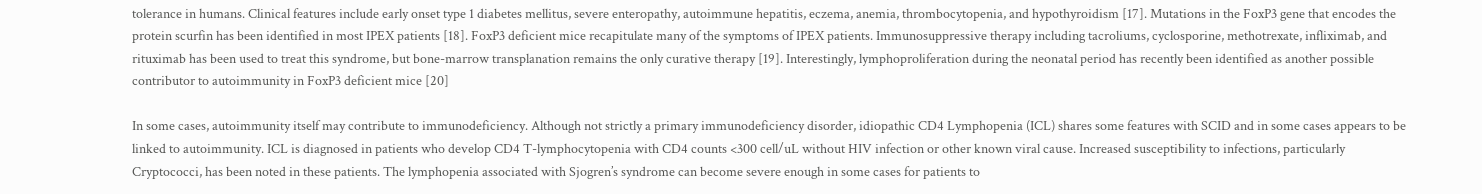tolerance in humans. Clinical features include early onset type 1 diabetes mellitus, severe enteropathy, autoimmune hepatitis, eczema, anemia, thrombocytopenia, and hypothyroidism [17]. Mutations in the FoxP3 gene that encodes the protein scurfin has been identified in most IPEX patients [18]. FoxP3 deficient mice recapitulate many of the symptoms of IPEX patients. Immunosuppressive therapy including tacroliums, cyclosporine, methotrexate, infliximab, and rituximab has been used to treat this syndrome, but bone-marrow transplanation remains the only curative therapy [19]. Interestingly, lymphoproliferation during the neonatal period has recently been identified as another possible contributor to autoimmunity in FoxP3 deficient mice [20]

In some cases, autoimmunity itself may contribute to immunodeficiency. Although not strictly a primary immunodeficiency disorder, idiopathic CD4 Lymphopenia (ICL) shares some features with SCID and in some cases appears to be linked to autoimmunity. ICL is diagnosed in patients who develop CD4 T-lymphocytopenia with CD4 counts <300 cell/uL without HIV infection or other known viral cause. Increased susceptibility to infections, particularly Cryptococci, has been noted in these patients. The lymphopenia associated with Sjogren’s syndrome can become severe enough in some cases for patients to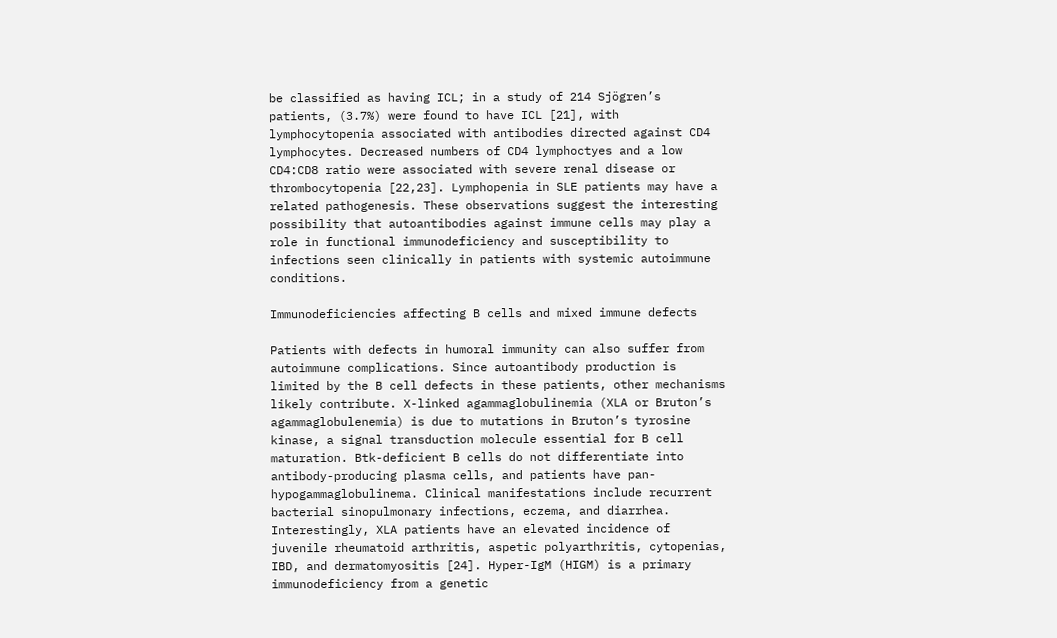be classified as having ICL; in a study of 214 Sjögren’s patients, (3.7%) were found to have ICL [21], with lymphocytopenia associated with antibodies directed against CD4 lymphocytes. Decreased numbers of CD4 lymphoctyes and a low CD4:CD8 ratio were associated with severe renal disease or thrombocytopenia [22,23]. Lymphopenia in SLE patients may have a related pathogenesis. These observations suggest the interesting possibility that autoantibodies against immune cells may play a role in functional immunodeficiency and susceptibility to infections seen clinically in patients with systemic autoimmune conditions.

Immunodeficiencies affecting B cells and mixed immune defects

Patients with defects in humoral immunity can also suffer from autoimmune complications. Since autoantibody production is limited by the B cell defects in these patients, other mechanisms likely contribute. X-linked agammaglobulinemia (XLA or Bruton’s agammaglobulenemia) is due to mutations in Bruton’s tyrosine kinase, a signal transduction molecule essential for B cell maturation. Btk-deficient B cells do not differentiate into antibody-producing plasma cells, and patients have pan-hypogammaglobulinema. Clinical manifestations include recurrent bacterial sinopulmonary infections, eczema, and diarrhea. Interestingly, XLA patients have an elevated incidence of juvenile rheumatoid arthritis, aspetic polyarthritis, cytopenias, IBD, and dermatomyositis [24]. Hyper-IgM (HIGM) is a primary immunodeficiency from a genetic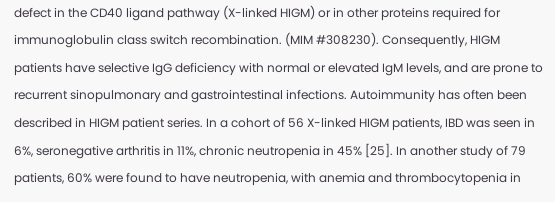defect in the CD40 ligand pathway (X-linked HIGM) or in other proteins required for immunoglobulin class switch recombination. (MIM #308230). Consequently, HIGM patients have selective IgG deficiency with normal or elevated IgM levels, and are prone to recurrent sinopulmonary and gastrointestinal infections. Autoimmunity has often been described in HIGM patient series. In a cohort of 56 X-linked HIGM patients, IBD was seen in 6%, seronegative arthritis in 11%, chronic neutropenia in 45% [25]. In another study of 79 patients, 60% were found to have neutropenia, with anemia and thrombocytopenia in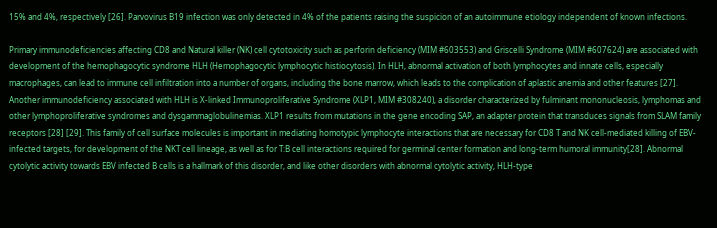15% and 4%, respectively [26]. Parvovirus B19 infection was only detected in 4% of the patients raising the suspicion of an autoimmune etiology independent of known infections.

Primary immunodeficiencies affecting CD8 and Natural killer (NK) cell cytotoxicity such as perforin deficiency (MIM #603553) and Griscelli Syndrome (MIM #607624) are associated with development of the hemophagocytic syndrome HLH (Hemophagocytic lymphocytic histiocytosis). In HLH, abnormal activation of both lymphocytes and innate cells, especially macrophages, can lead to immune cell infiltration into a number of organs, including the bone marrow, which leads to the complication of aplastic anemia and other features [27]. Another immunodeficiency associated with HLH is X-linked Immunoproliferative Syndrome (XLP1, MIM #308240), a disorder characterized by fulminant mononucleosis, lymphomas and other lymphoproliferative syndromes and dysgammaglobulinemias. XLP1 results from mutations in the gene encoding SAP, an adapter protein that transduces signals from SLAM family receptors [28] [29]. This family of cell surface molecules is important in mediating homotypic lymphocyte interactions that are necessary for CD8 T and NK cell-mediated killing of EBV-infected targets, for development of the NKT cell lineage, as well as for T:B cell interactions required for germinal center formation and long-term humoral immunity[28]. Abnormal cytolytic activity towards EBV infected B cells is a hallmark of this disorder, and like other disorders with abnormal cytolytic activity, HLH-type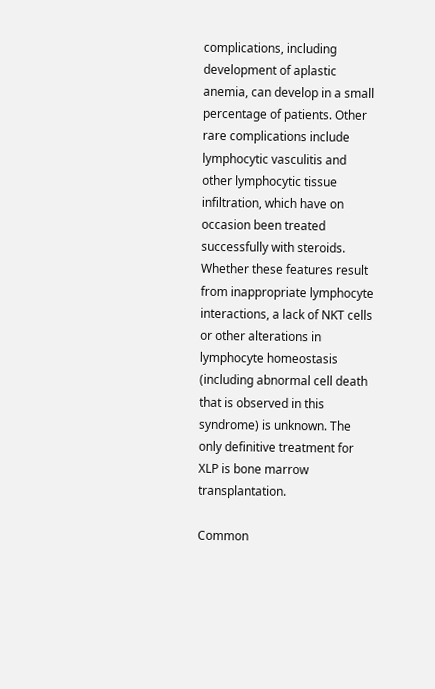complications, including development of aplastic anemia, can develop in a small percentage of patients. Other rare complications include lymphocytic vasculitis and other lymphocytic tissue infiltration, which have on occasion been treated successfully with steroids. Whether these features result from inappropriate lymphocyte interactions, a lack of NKT cells or other alterations in lymphocyte homeostasis (including abnormal cell death that is observed in this syndrome) is unknown. The only definitive treatment for XLP is bone marrow transplantation.

Common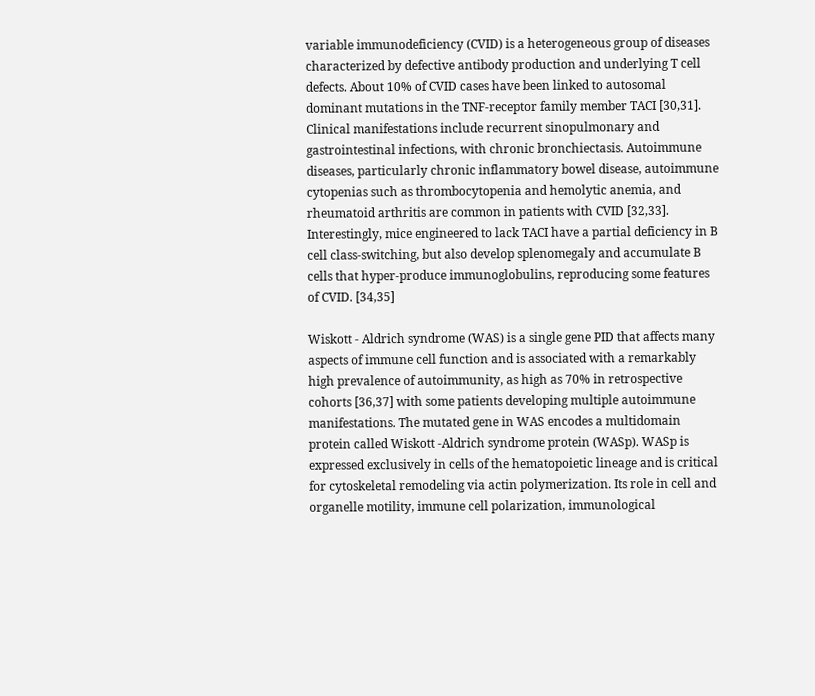variable immunodeficiency (CVID) is a heterogeneous group of diseases characterized by defective antibody production and underlying T cell defects. About 10% of CVID cases have been linked to autosomal dominant mutations in the TNF-receptor family member TACI [30,31]. Clinical manifestations include recurrent sinopulmonary and gastrointestinal infections, with chronic bronchiectasis. Autoimmune diseases, particularly chronic inflammatory bowel disease, autoimmune cytopenias such as thrombocytopenia and hemolytic anemia, and rheumatoid arthritis are common in patients with CVID [32,33]. Interestingly, mice engineered to lack TACI have a partial deficiency in B cell class-switching, but also develop splenomegaly and accumulate B cells that hyper-produce immunoglobulins, reproducing some features of CVID. [34,35]

Wiskott - Aldrich syndrome (WAS) is a single gene PID that affects many aspects of immune cell function and is associated with a remarkably high prevalence of autoimmunity, as high as 70% in retrospective cohorts [36,37] with some patients developing multiple autoimmune manifestations. The mutated gene in WAS encodes a multidomain protein called Wiskott -Aldrich syndrome protein (WASp). WASp is expressed exclusively in cells of the hematopoietic lineage and is critical for cytoskeletal remodeling via actin polymerization. Its role in cell and organelle motility, immune cell polarization, immunological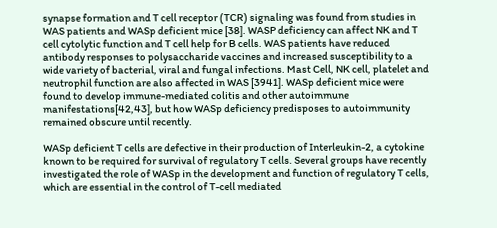synapse formation and T cell receptor (TCR) signaling was found from studies in WAS patients and WASp deficient mice [38]. WASP deficiency can affect NK and T cell cytolytic function and T cell help for B cells. WAS patients have reduced antibody responses to polysaccharide vaccines and increased susceptibility to a wide variety of bacterial, viral and fungal infections. Mast Cell, NK cell, platelet and neutrophil function are also affected in WAS [3941]. WASp deficient mice were found to develop immune-mediated colitis and other autoimmune manifestations[42,43], but how WASp deficiency predisposes to autoimmunity remained obscure until recently.

WASp deficient T cells are defective in their production of Interleukin-2, a cytokine known to be required for survival of regulatory T cells. Several groups have recently investigated the role of WASp in the development and function of regulatory T cells, which are essential in the control of T-cell mediated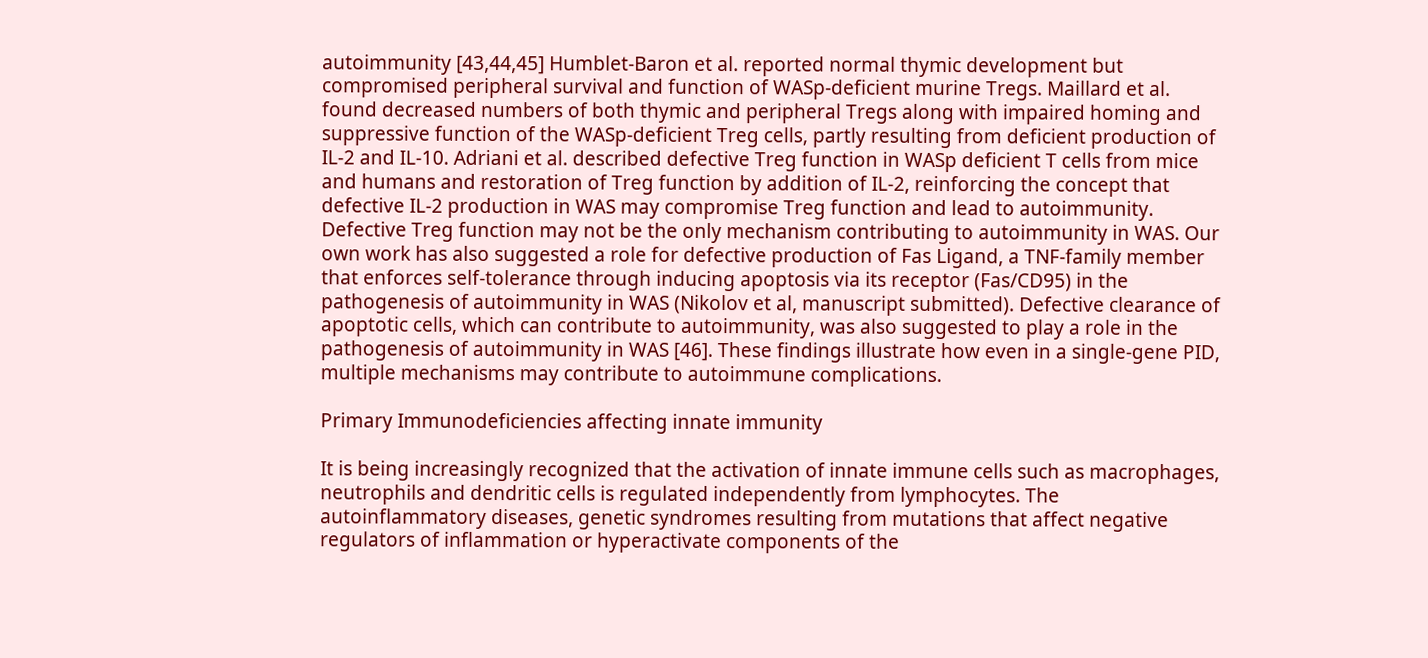autoimmunity [43,44,45] Humblet-Baron et al. reported normal thymic development but compromised peripheral survival and function of WASp-deficient murine Tregs. Maillard et al. found decreased numbers of both thymic and peripheral Tregs along with impaired homing and suppressive function of the WASp-deficient Treg cells, partly resulting from deficient production of IL-2 and IL-10. Adriani et al. described defective Treg function in WASp deficient T cells from mice and humans and restoration of Treg function by addition of IL-2, reinforcing the concept that defective IL-2 production in WAS may compromise Treg function and lead to autoimmunity. Defective Treg function may not be the only mechanism contributing to autoimmunity in WAS. Our own work has also suggested a role for defective production of Fas Ligand, a TNF-family member that enforces self-tolerance through inducing apoptosis via its receptor (Fas/CD95) in the pathogenesis of autoimmunity in WAS (Nikolov et al, manuscript submitted). Defective clearance of apoptotic cells, which can contribute to autoimmunity, was also suggested to play a role in the pathogenesis of autoimmunity in WAS [46]. These findings illustrate how even in a single-gene PID, multiple mechanisms may contribute to autoimmune complications.

Primary Immunodeficiencies affecting innate immunity

It is being increasingly recognized that the activation of innate immune cells such as macrophages, neutrophils and dendritic cells is regulated independently from lymphocytes. The autoinflammatory diseases, genetic syndromes resulting from mutations that affect negative regulators of inflammation or hyperactivate components of the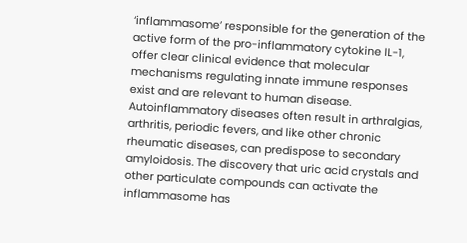‘inflammasome’ responsible for the generation of the active form of the pro-inflammatory cytokine IL-1, offer clear clinical evidence that molecular mechanisms regulating innate immune responses exist and are relevant to human disease. Autoinflammatory diseases often result in arthralgias, arthritis, periodic fevers, and like other chronic rheumatic diseases, can predispose to secondary amyloidosis. The discovery that uric acid crystals and other particulate compounds can activate the inflammasome has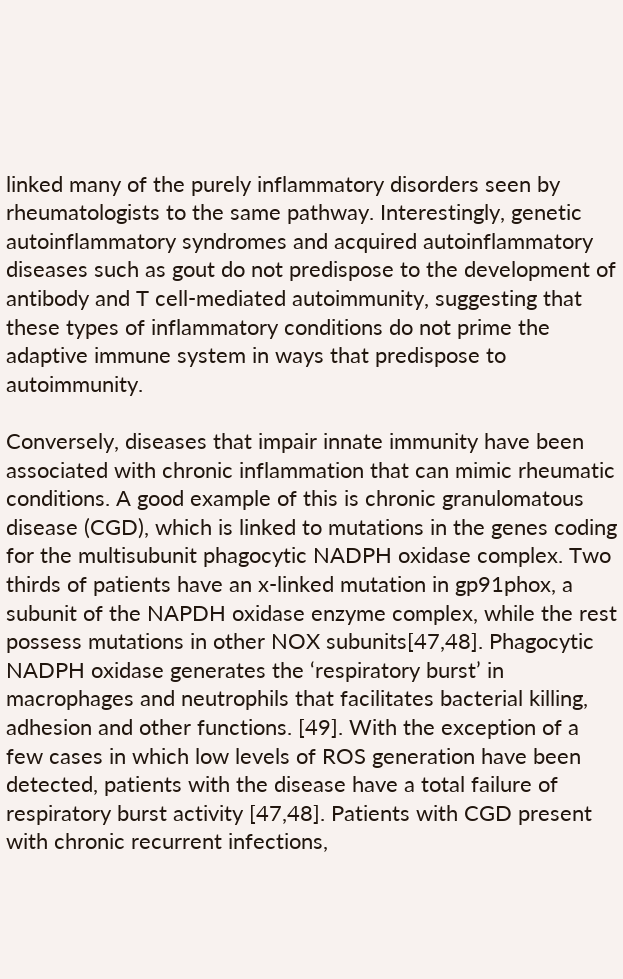linked many of the purely inflammatory disorders seen by rheumatologists to the same pathway. Interestingly, genetic autoinflammatory syndromes and acquired autoinflammatory diseases such as gout do not predispose to the development of antibody and T cell-mediated autoimmunity, suggesting that these types of inflammatory conditions do not prime the adaptive immune system in ways that predispose to autoimmunity.

Conversely, diseases that impair innate immunity have been associated with chronic inflammation that can mimic rheumatic conditions. A good example of this is chronic granulomatous disease (CGD), which is linked to mutations in the genes coding for the multisubunit phagocytic NADPH oxidase complex. Two thirds of patients have an x-linked mutation in gp91phox, a subunit of the NAPDH oxidase enzyme complex, while the rest possess mutations in other NOX subunits[47,48]. Phagocytic NADPH oxidase generates the ‘respiratory burst’ in macrophages and neutrophils that facilitates bacterial killing, adhesion and other functions. [49]. With the exception of a few cases in which low levels of ROS generation have been detected, patients with the disease have a total failure of respiratory burst activity [47,48]. Patients with CGD present with chronic recurrent infections,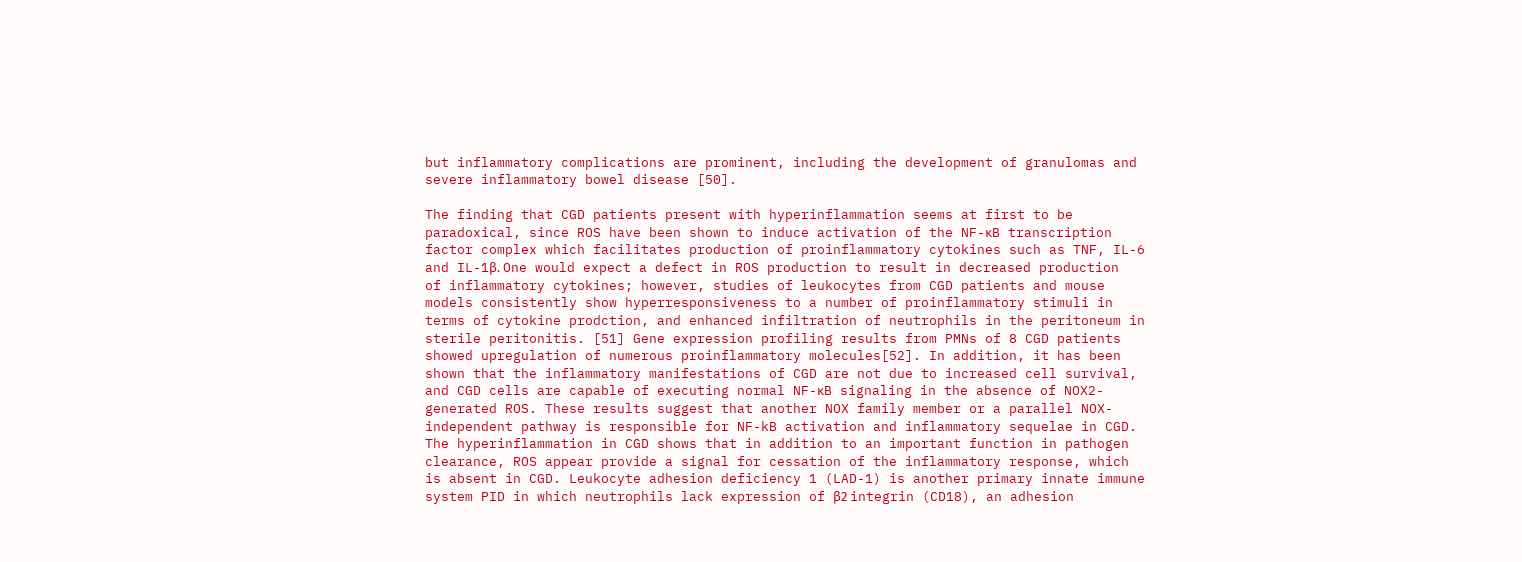but inflammatory complications are prominent, including the development of granulomas and severe inflammatory bowel disease [50].

The finding that CGD patients present with hyperinflammation seems at first to be paradoxical, since ROS have been shown to induce activation of the NF-κB transcription factor complex which facilitates production of proinflammatory cytokines such as TNF, IL-6 and IL-1β. One would expect a defect in ROS production to result in decreased production of inflammatory cytokines; however, studies of leukocytes from CGD patients and mouse models consistently show hyperresponsiveness to a number of proinflammatory stimuli in terms of cytokine prodction, and enhanced infiltration of neutrophils in the peritoneum in sterile peritonitis. [51] Gene expression profiling results from PMNs of 8 CGD patients showed upregulation of numerous proinflammatory molecules[52]. In addition, it has been shown that the inflammatory manifestations of CGD are not due to increased cell survival, and CGD cells are capable of executing normal NF-κB signaling in the absence of NOX2- generated ROS. These results suggest that another NOX family member or a parallel NOX-independent pathway is responsible for NF-kB activation and inflammatory sequelae in CGD. The hyperinflammation in CGD shows that in addition to an important function in pathogen clearance, ROS appear provide a signal for cessation of the inflammatory response, which is absent in CGD. Leukocyte adhesion deficiency 1 (LAD-1) is another primary innate immune system PID in which neutrophils lack expression of β2 integrin (CD18), an adhesion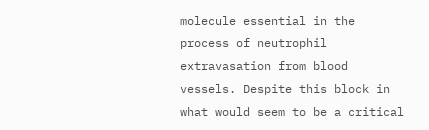molecule essential in the process of neutrophil extravasation from blood vessels. Despite this block in what would seem to be a critical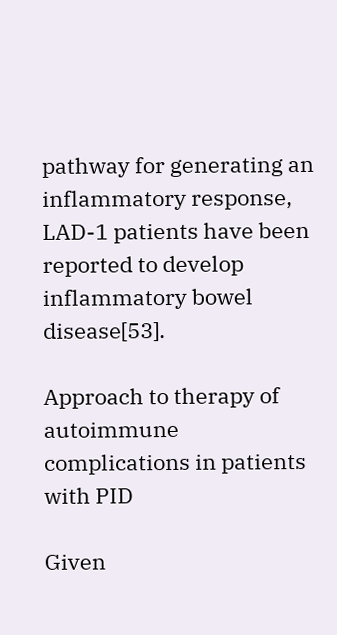pathway for generating an inflammatory response, LAD-1 patients have been reported to develop inflammatory bowel disease[53].

Approach to therapy of autoimmune complications in patients with PID

Given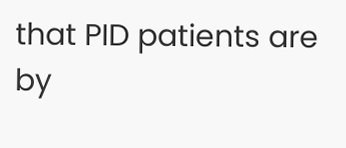that PID patients are by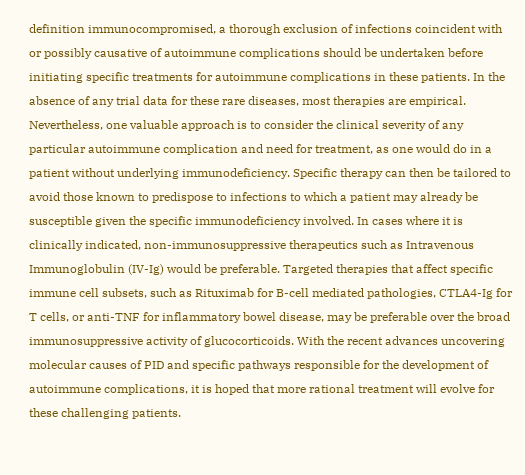definition immunocompromised, a thorough exclusion of infections coincident with or possibly causative of autoimmune complications should be undertaken before initiating specific treatments for autoimmune complications in these patients. In the absence of any trial data for these rare diseases, most therapies are empirical. Nevertheless, one valuable approach is to consider the clinical severity of any particular autoimmune complication and need for treatment, as one would do in a patient without underlying immunodeficiency. Specific therapy can then be tailored to avoid those known to predispose to infections to which a patient may already be susceptible given the specific immunodeficiency involved. In cases where it is clinically indicated, non-immunosuppressive therapeutics such as Intravenous Immunoglobulin (IV-Ig) would be preferable. Targeted therapies that affect specific immune cell subsets, such as Rituximab for B-cell mediated pathologies, CTLA4-Ig for T cells, or anti-TNF for inflammatory bowel disease, may be preferable over the broad immunosuppressive activity of glucocorticoids. With the recent advances uncovering molecular causes of PID and specific pathways responsible for the development of autoimmune complications, it is hoped that more rational treatment will evolve for these challenging patients.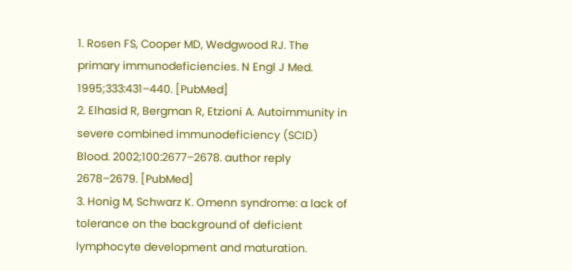1. Rosen FS, Cooper MD, Wedgwood RJ. The primary immunodeficiencies. N Engl J Med. 1995;333:431–440. [PubMed]
2. Elhasid R, Bergman R, Etzioni A. Autoimmunity in severe combined immunodeficiency (SCID) Blood. 2002;100:2677–2678. author reply 2678–2679. [PubMed]
3. Honig M, Schwarz K. Omenn syndrome: a lack of tolerance on the background of deficient lymphocyte development and maturation.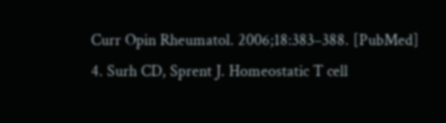Curr Opin Rheumatol. 2006;18:383–388. [PubMed]
4. Surh CD, Sprent J. Homeostatic T cell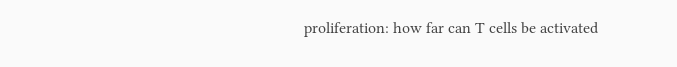proliferation: how far can T cells be activated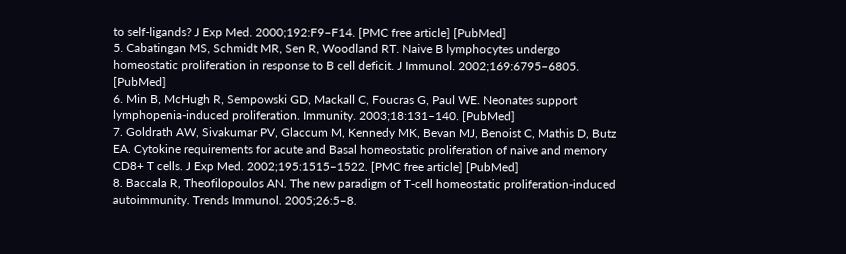to self-ligands? J Exp Med. 2000;192:F9–F14. [PMC free article] [PubMed]
5. Cabatingan MS, Schmidt MR, Sen R, Woodland RT. Naive B lymphocytes undergo homeostatic proliferation in response to B cell deficit. J Immunol. 2002;169:6795–6805. [PubMed]
6. Min B, McHugh R, Sempowski GD, Mackall C, Foucras G, Paul WE. Neonates support lymphopenia-induced proliferation. Immunity. 2003;18:131–140. [PubMed]
7. Goldrath AW, Sivakumar PV, Glaccum M, Kennedy MK, Bevan MJ, Benoist C, Mathis D, Butz EA. Cytokine requirements for acute and Basal homeostatic proliferation of naive and memory CD8+ T cells. J Exp Med. 2002;195:1515–1522. [PMC free article] [PubMed]
8. Baccala R, Theofilopoulos AN. The new paradigm of T-cell homeostatic proliferation-induced autoimmunity. Trends Immunol. 2005;26:5–8.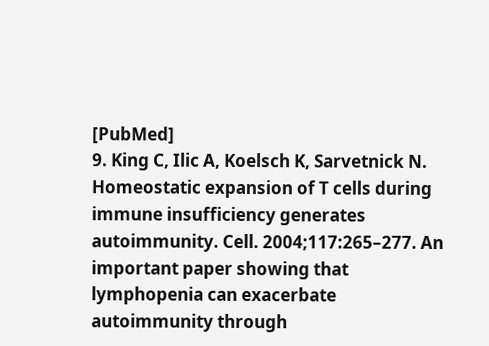[PubMed]
9. King C, Ilic A, Koelsch K, Sarvetnick N. Homeostatic expansion of T cells during immune insufficiency generates autoimmunity. Cell. 2004;117:265–277. An important paper showing that lymphopenia can exacerbate autoimmunity through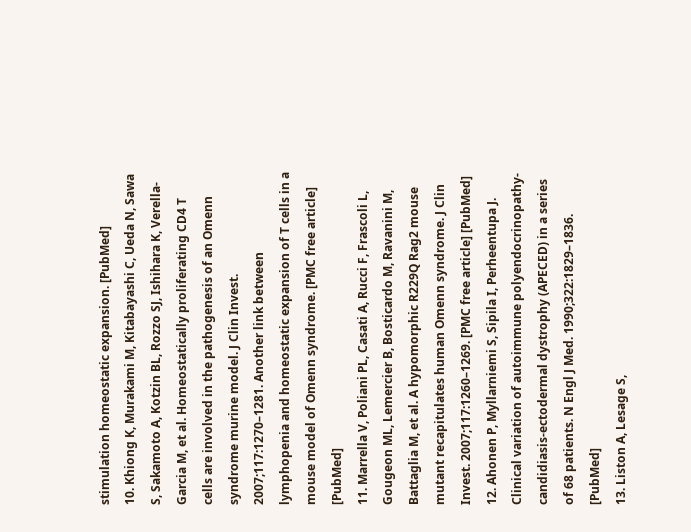stimulation homeostatic expansion. [PubMed]
10. Khiong K, Murakami M, Kitabayashi C, Ueda N, Sawa S, Sakamoto A, Kotzin BL, Rozzo SJ, Ishihara K, Verella-Garcia M, et al. Homeostatically proliferating CD4 T cells are involved in the pathogenesis of an Omenn syndrome murine model. J Clin Invest. 2007;117:1270–1281. Another link between lymphopenia and homeostatic expansion of T cells in a mouse model of Omenn syndrome. [PMC free article] [PubMed]
11. Marrella V, Poliani PL, Casati A, Rucci F, Frascoli L, Gougeon ML, Lemercier B, Bosticardo M, Ravanini M, Battaglia M, et al. A hypomorphic R229Q Rag2 mouse mutant recapitulates human Omenn syndrome. J Clin Invest. 2007;117:1260–1269. [PMC free article] [PubMed]
12. Ahonen P, Myllarniemi S, Sipila I, Perheentupa J. Clinical variation of autoimmune polyendocrinopathy-candidiasis-ectodermal dystrophy (APECED) in a series of 68 patients. N Engl J Med. 1990;322:1829–1836. [PubMed]
13. Liston A, Lesage S,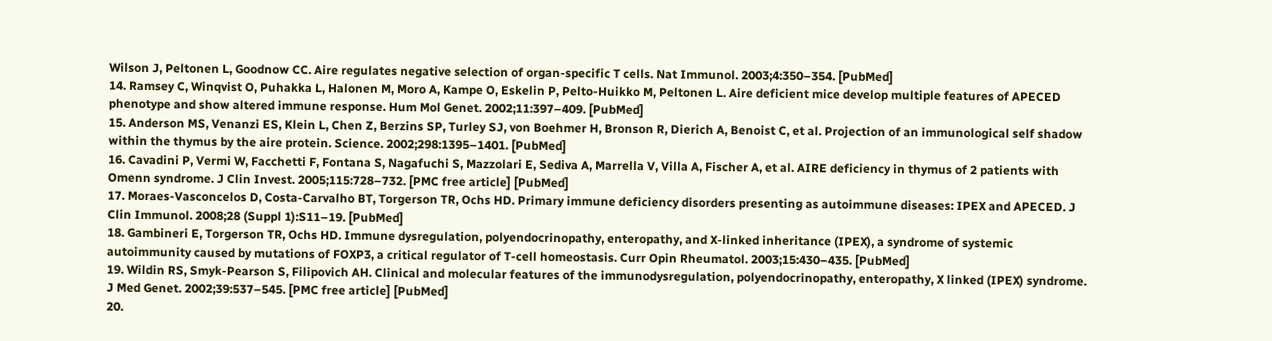Wilson J, Peltonen L, Goodnow CC. Aire regulates negative selection of organ-specific T cells. Nat Immunol. 2003;4:350–354. [PubMed]
14. Ramsey C, Winqvist O, Puhakka L, Halonen M, Moro A, Kampe O, Eskelin P, Pelto-Huikko M, Peltonen L. Aire deficient mice develop multiple features of APECED phenotype and show altered immune response. Hum Mol Genet. 2002;11:397–409. [PubMed]
15. Anderson MS, Venanzi ES, Klein L, Chen Z, Berzins SP, Turley SJ, von Boehmer H, Bronson R, Dierich A, Benoist C, et al. Projection of an immunological self shadow within the thymus by the aire protein. Science. 2002;298:1395–1401. [PubMed]
16. Cavadini P, Vermi W, Facchetti F, Fontana S, Nagafuchi S, Mazzolari E, Sediva A, Marrella V, Villa A, Fischer A, et al. AIRE deficiency in thymus of 2 patients with Omenn syndrome. J Clin Invest. 2005;115:728–732. [PMC free article] [PubMed]
17. Moraes-Vasconcelos D, Costa-Carvalho BT, Torgerson TR, Ochs HD. Primary immune deficiency disorders presenting as autoimmune diseases: IPEX and APECED. J Clin Immunol. 2008;28 (Suppl 1):S11–19. [PubMed]
18. Gambineri E, Torgerson TR, Ochs HD. Immune dysregulation, polyendocrinopathy, enteropathy, and X-linked inheritance (IPEX), a syndrome of systemic autoimmunity caused by mutations of FOXP3, a critical regulator of T-cell homeostasis. Curr Opin Rheumatol. 2003;15:430–435. [PubMed]
19. Wildin RS, Smyk-Pearson S, Filipovich AH. Clinical and molecular features of the immunodysregulation, polyendocrinopathy, enteropathy, X linked (IPEX) syndrome. J Med Genet. 2002;39:537–545. [PMC free article] [PubMed]
20.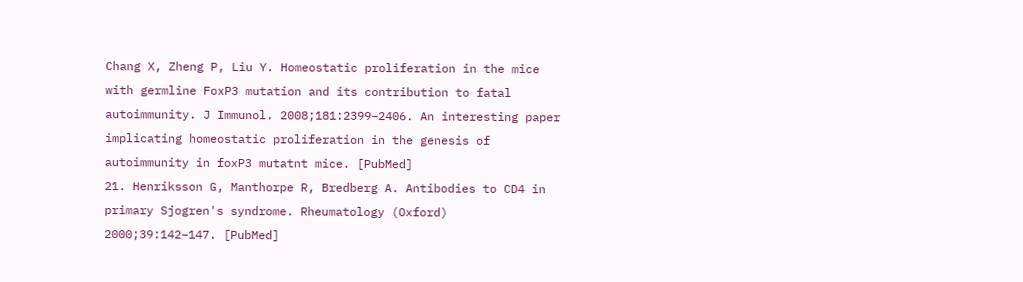Chang X, Zheng P, Liu Y. Homeostatic proliferation in the mice with germline FoxP3 mutation and its contribution to fatal autoimmunity. J Immunol. 2008;181:2399–2406. An interesting paper implicating homeostatic proliferation in the genesis of autoimmunity in foxP3 mutatnt mice. [PubMed]
21. Henriksson G, Manthorpe R, Bredberg A. Antibodies to CD4 in primary Sjogren's syndrome. Rheumatology (Oxford) 2000;39:142–147. [PubMed]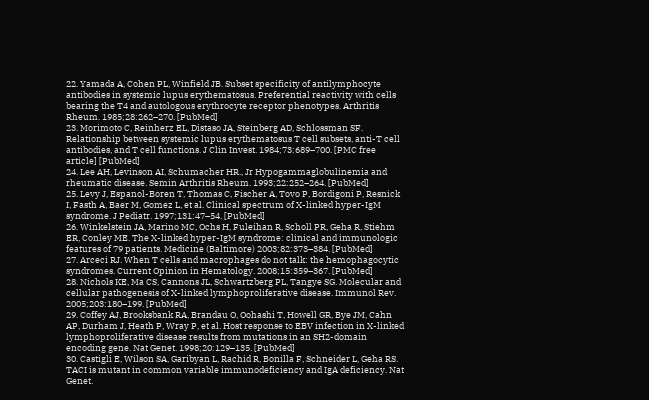22. Yamada A, Cohen PL, Winfield JB. Subset specificity of antilymphocyte antibodies in systemic lupus erythematosus. Preferential reactivity with cells bearing the T4 and autologous erythrocyte receptor phenotypes. Arthritis Rheum. 1985;28:262–270. [PubMed]
23. Morimoto C, Reinherz EL, Distaso JA, Steinberg AD, Schlossman SF. Relationship between systemic lupus erythematosus T cell subsets, anti-T cell antibodies, and T cell functions. J Clin Invest. 1984;73:689–700. [PMC free article] [PubMed]
24. Lee AH, Levinson AI, Schumacher HR., Jr Hypogammaglobulinemia and rheumatic disease. Semin Arthritis Rheum. 1993;22:252–264. [PubMed]
25. Levy J, Espanol-Boren T, Thomas C, Fischer A, Tovo P, Bordigoni P, Resnick I, Fasth A, Baer M, Gomez L, et al. Clinical spectrum of X-linked hyper-IgM syndrome. J Pediatr. 1997;131:47–54. [PubMed]
26. Winkelstein JA, Marino MC, Ochs H, Fuleihan R, Scholl PR, Geha R, Stiehm ER, Conley ME. The X-linked hyper-IgM syndrome: clinical and immunologic features of 79 patients. Medicine (Baltimore) 2003;82:373–384. [PubMed]
27. Arceci RJ. When T cells and macrophages do not talk: the hemophagocytic syndromes. Current Opinion in Hematology. 2008;15:359–367. [PubMed]
28. Nichols KE, Ma CS, Cannons JL, Schwartzberg PL, Tangye SG. Molecular and cellular pathogenesis of X-linked lymphoproliferative disease. Immunol Rev. 2005;203:180–199. [PubMed]
29. Coffey AJ, Brooksbank RA, Brandau O, Oohashi T, Howell GR, Bye JM, Cahn AP, Durham J, Heath P, Wray P, et al. Host response to EBV infection in X-linked lymphoproliferative disease results from mutations in an SH2-domain encoding gene. Nat Genet. 1998;20:129–135. [PubMed]
30. Castigli E, Wilson SA, Garibyan L, Rachid R, Bonilla F, Schneider L, Geha RS. TACI is mutant in common variable immunodeficiency and IgA deficiency. Nat Genet.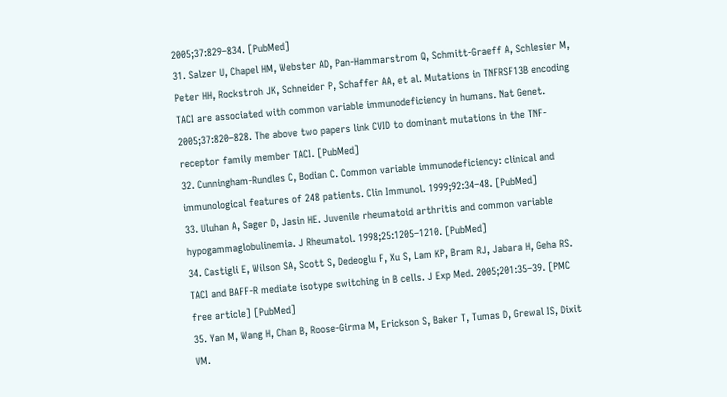2005;37:829–834. [PubMed]
31. Salzer U, Chapel HM, Webster AD, Pan-Hammarstrom Q, Schmitt-Graeff A, Schlesier M, Peter HH, Rockstroh JK, Schneider P, Schaffer AA, et al. Mutations in TNFRSF13B encoding TACI are associated with common variable immunodeficiency in humans. Nat Genet. 2005;37:820–828. The above two papers link CVID to dominant mutations in the TNF-receptor family member TACI. [PubMed]
32. Cunningham-Rundles C, Bodian C. Common variable immunodeficiency: clinical and immunological features of 248 patients. Clin Immunol. 1999;92:34–48. [PubMed]
33. Uluhan A, Sager D, Jasin HE. Juvenile rheumatoid arthritis and common variable hypogammaglobulinemia. J Rheumatol. 1998;25:1205–1210. [PubMed]
34. Castigli E, Wilson SA, Scott S, Dedeoglu F, Xu S, Lam KP, Bram RJ, Jabara H, Geha RS. TACI and BAFF-R mediate isotype switching in B cells. J Exp Med. 2005;201:35–39. [PMC free article] [PubMed]
35. Yan M, Wang H, Chan B, Roose-Girma M, Erickson S, Baker T, Tumas D, Grewal IS, Dixit VM.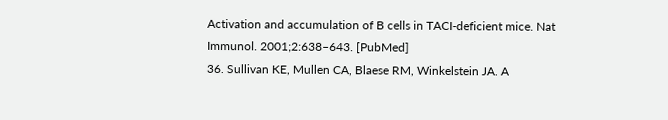Activation and accumulation of B cells in TACI-deficient mice. Nat Immunol. 2001;2:638–643. [PubMed]
36. Sullivan KE, Mullen CA, Blaese RM, Winkelstein JA. A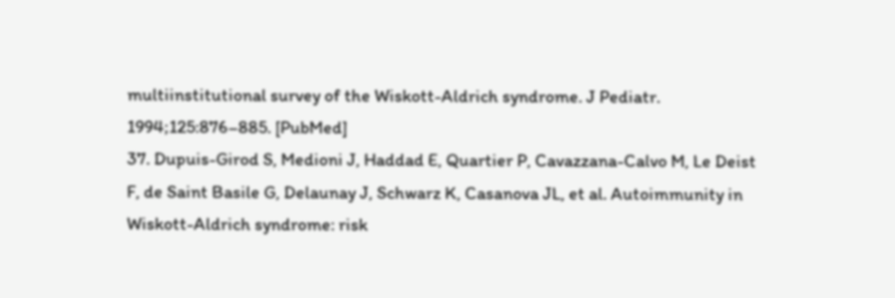multiinstitutional survey of the Wiskott-Aldrich syndrome. J Pediatr. 1994;125:876–885. [PubMed]
37. Dupuis-Girod S, Medioni J, Haddad E, Quartier P, Cavazzana-Calvo M, Le Deist F, de Saint Basile G, Delaunay J, Schwarz K, Casanova JL, et al. Autoimmunity in Wiskott-Aldrich syndrome: risk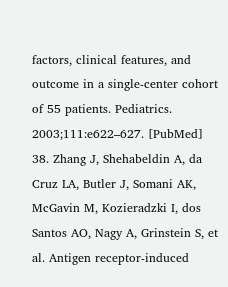factors, clinical features, and outcome in a single-center cohort of 55 patients. Pediatrics. 2003;111:e622–627. [PubMed]
38. Zhang J, Shehabeldin A, da Cruz LA, Butler J, Somani AK, McGavin M, Kozieradzki I, dos Santos AO, Nagy A, Grinstein S, et al. Antigen receptor-induced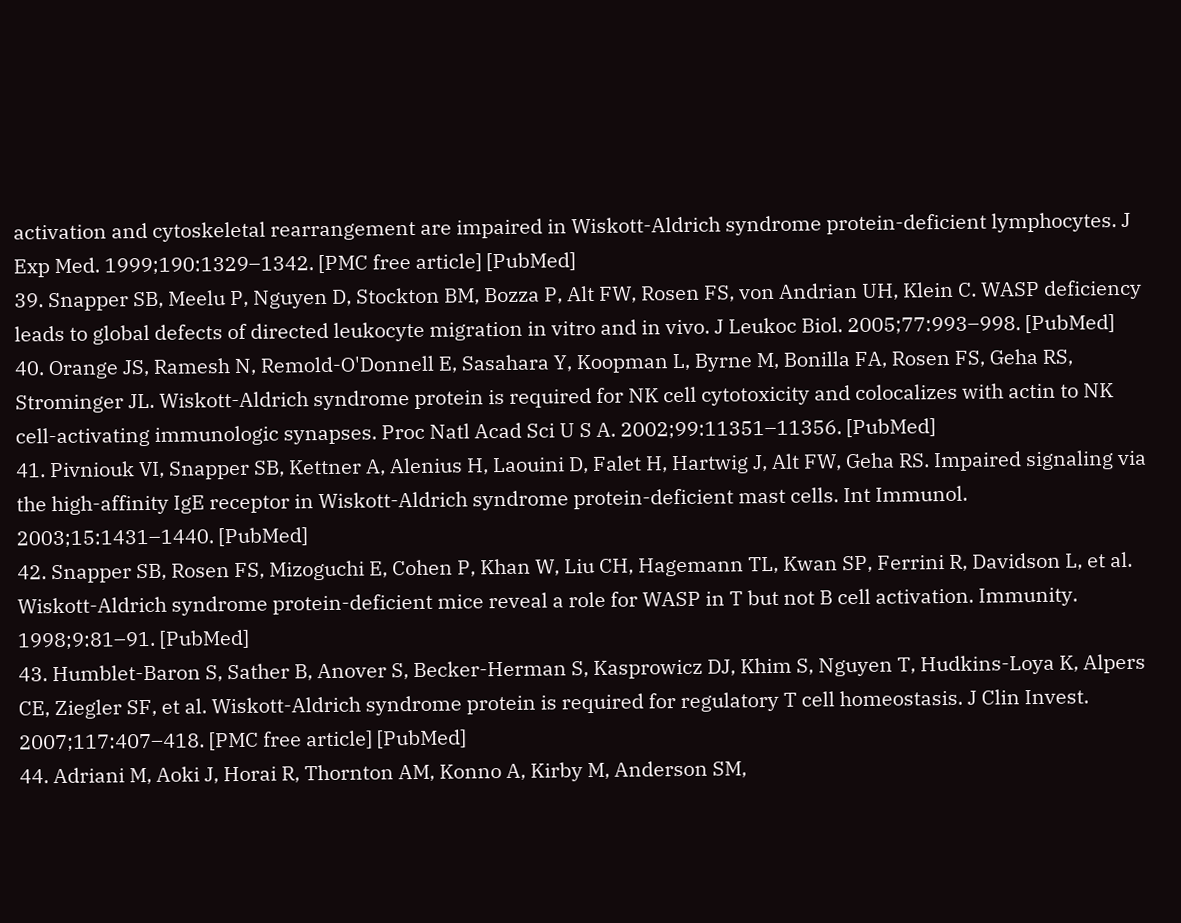activation and cytoskeletal rearrangement are impaired in Wiskott-Aldrich syndrome protein-deficient lymphocytes. J Exp Med. 1999;190:1329–1342. [PMC free article] [PubMed]
39. Snapper SB, Meelu P, Nguyen D, Stockton BM, Bozza P, Alt FW, Rosen FS, von Andrian UH, Klein C. WASP deficiency leads to global defects of directed leukocyte migration in vitro and in vivo. J Leukoc Biol. 2005;77:993–998. [PubMed]
40. Orange JS, Ramesh N, Remold-O'Donnell E, Sasahara Y, Koopman L, Byrne M, Bonilla FA, Rosen FS, Geha RS, Strominger JL. Wiskott-Aldrich syndrome protein is required for NK cell cytotoxicity and colocalizes with actin to NK cell-activating immunologic synapses. Proc Natl Acad Sci U S A. 2002;99:11351–11356. [PubMed]
41. Pivniouk VI, Snapper SB, Kettner A, Alenius H, Laouini D, Falet H, Hartwig J, Alt FW, Geha RS. Impaired signaling via the high-affinity IgE receptor in Wiskott-Aldrich syndrome protein-deficient mast cells. Int Immunol. 2003;15:1431–1440. [PubMed]
42. Snapper SB, Rosen FS, Mizoguchi E, Cohen P, Khan W, Liu CH, Hagemann TL, Kwan SP, Ferrini R, Davidson L, et al. Wiskott-Aldrich syndrome protein-deficient mice reveal a role for WASP in T but not B cell activation. Immunity. 1998;9:81–91. [PubMed]
43. Humblet-Baron S, Sather B, Anover S, Becker-Herman S, Kasprowicz DJ, Khim S, Nguyen T, Hudkins-Loya K, Alpers CE, Ziegler SF, et al. Wiskott-Aldrich syndrome protein is required for regulatory T cell homeostasis. J Clin Invest. 2007;117:407–418. [PMC free article] [PubMed]
44. Adriani M, Aoki J, Horai R, Thornton AM, Konno A, Kirby M, Anderson SM,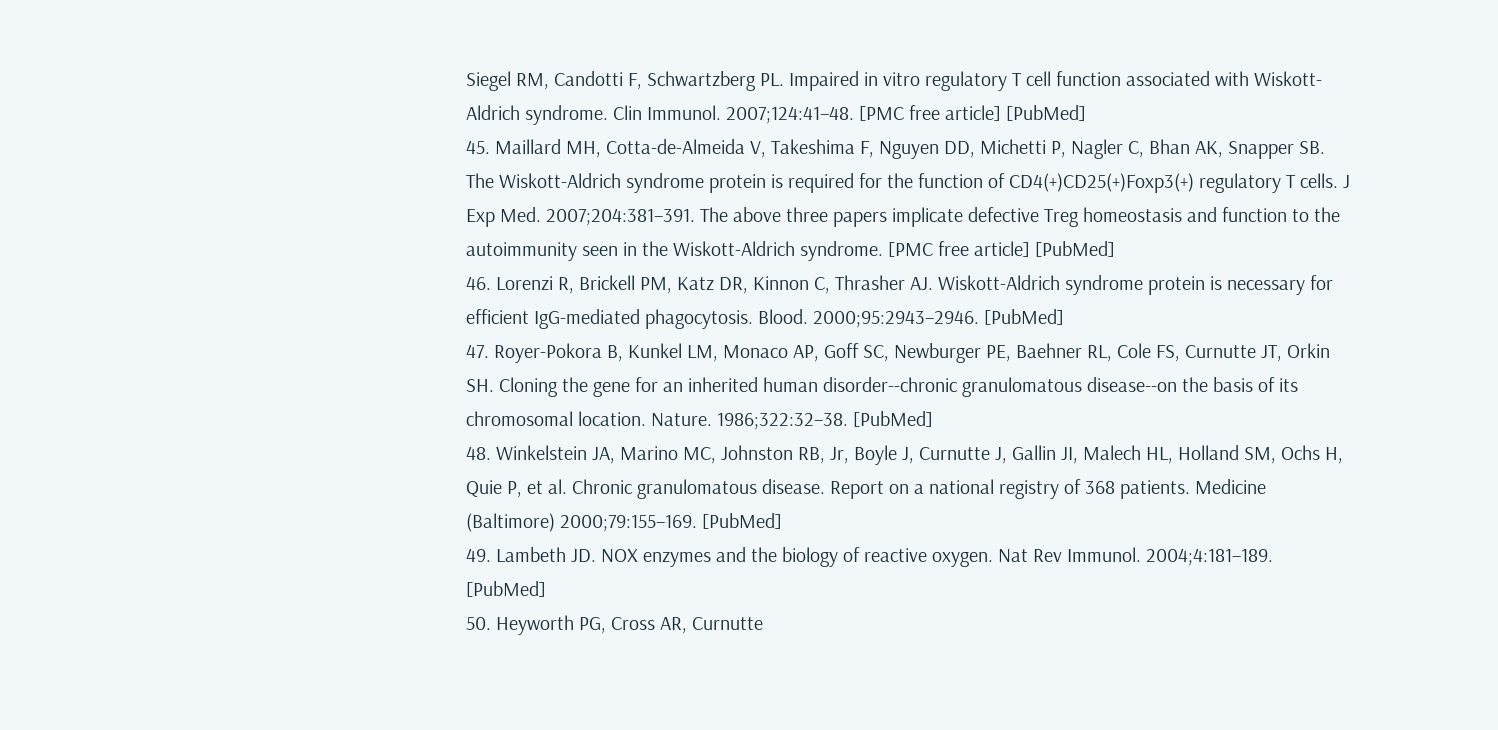Siegel RM, Candotti F, Schwartzberg PL. Impaired in vitro regulatory T cell function associated with Wiskott-Aldrich syndrome. Clin Immunol. 2007;124:41–48. [PMC free article] [PubMed]
45. Maillard MH, Cotta-de-Almeida V, Takeshima F, Nguyen DD, Michetti P, Nagler C, Bhan AK, Snapper SB. The Wiskott-Aldrich syndrome protein is required for the function of CD4(+)CD25(+)Foxp3(+) regulatory T cells. J Exp Med. 2007;204:381–391. The above three papers implicate defective Treg homeostasis and function to the autoimmunity seen in the Wiskott-Aldrich syndrome. [PMC free article] [PubMed]
46. Lorenzi R, Brickell PM, Katz DR, Kinnon C, Thrasher AJ. Wiskott-Aldrich syndrome protein is necessary for efficient IgG-mediated phagocytosis. Blood. 2000;95:2943–2946. [PubMed]
47. Royer-Pokora B, Kunkel LM, Monaco AP, Goff SC, Newburger PE, Baehner RL, Cole FS, Curnutte JT, Orkin SH. Cloning the gene for an inherited human disorder--chronic granulomatous disease--on the basis of its chromosomal location. Nature. 1986;322:32–38. [PubMed]
48. Winkelstein JA, Marino MC, Johnston RB, Jr, Boyle J, Curnutte J, Gallin JI, Malech HL, Holland SM, Ochs H, Quie P, et al. Chronic granulomatous disease. Report on a national registry of 368 patients. Medicine (Baltimore) 2000;79:155–169. [PubMed]
49. Lambeth JD. NOX enzymes and the biology of reactive oxygen. Nat Rev Immunol. 2004;4:181–189. [PubMed]
50. Heyworth PG, Cross AR, Curnutte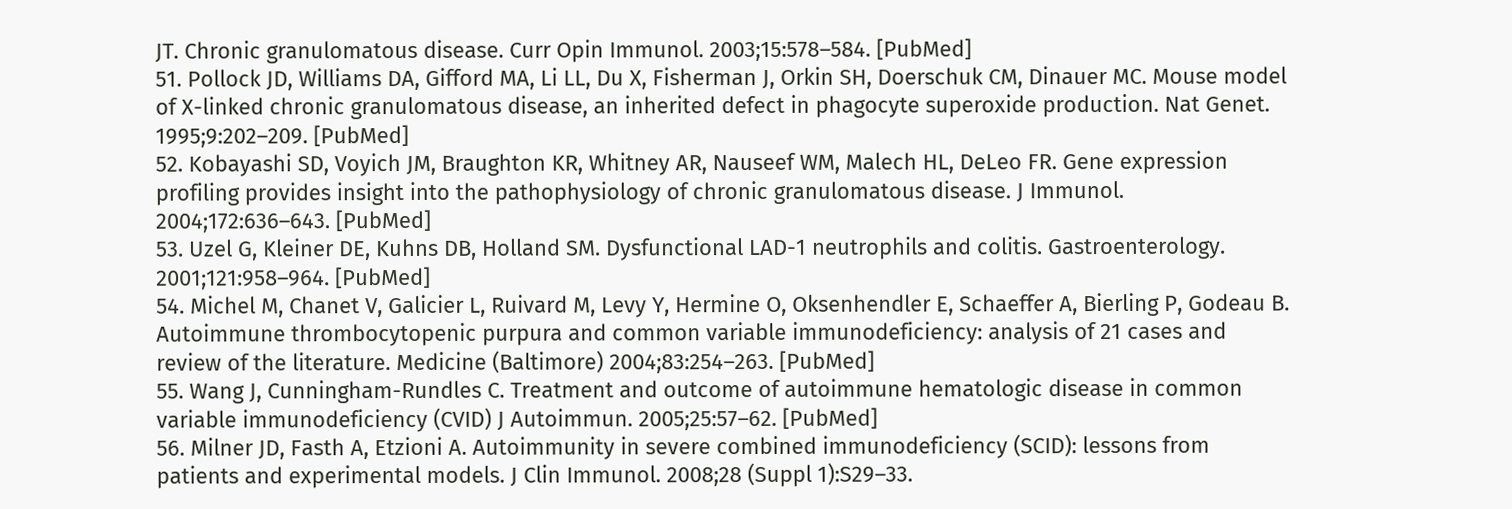JT. Chronic granulomatous disease. Curr Opin Immunol. 2003;15:578–584. [PubMed]
51. Pollock JD, Williams DA, Gifford MA, Li LL, Du X, Fisherman J, Orkin SH, Doerschuk CM, Dinauer MC. Mouse model of X-linked chronic granulomatous disease, an inherited defect in phagocyte superoxide production. Nat Genet. 1995;9:202–209. [PubMed]
52. Kobayashi SD, Voyich JM, Braughton KR, Whitney AR, Nauseef WM, Malech HL, DeLeo FR. Gene expression profiling provides insight into the pathophysiology of chronic granulomatous disease. J Immunol. 2004;172:636–643. [PubMed]
53. Uzel G, Kleiner DE, Kuhns DB, Holland SM. Dysfunctional LAD-1 neutrophils and colitis. Gastroenterology. 2001;121:958–964. [PubMed]
54. Michel M, Chanet V, Galicier L, Ruivard M, Levy Y, Hermine O, Oksenhendler E, Schaeffer A, Bierling P, Godeau B. Autoimmune thrombocytopenic purpura and common variable immunodeficiency: analysis of 21 cases and review of the literature. Medicine (Baltimore) 2004;83:254–263. [PubMed]
55. Wang J, Cunningham-Rundles C. Treatment and outcome of autoimmune hematologic disease in common variable immunodeficiency (CVID) J Autoimmun. 2005;25:57–62. [PubMed]
56. Milner JD, Fasth A, Etzioni A. Autoimmunity in severe combined immunodeficiency (SCID): lessons from patients and experimental models. J Clin Immunol. 2008;28 (Suppl 1):S29–33.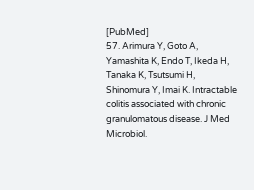[PubMed]
57. Arimura Y, Goto A, Yamashita K, Endo T, Ikeda H, Tanaka K, Tsutsumi H, Shinomura Y, Imai K. Intractable colitis associated with chronic granulomatous disease. J Med Microbiol.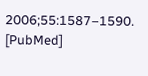2006;55:1587–1590. [PubMed]